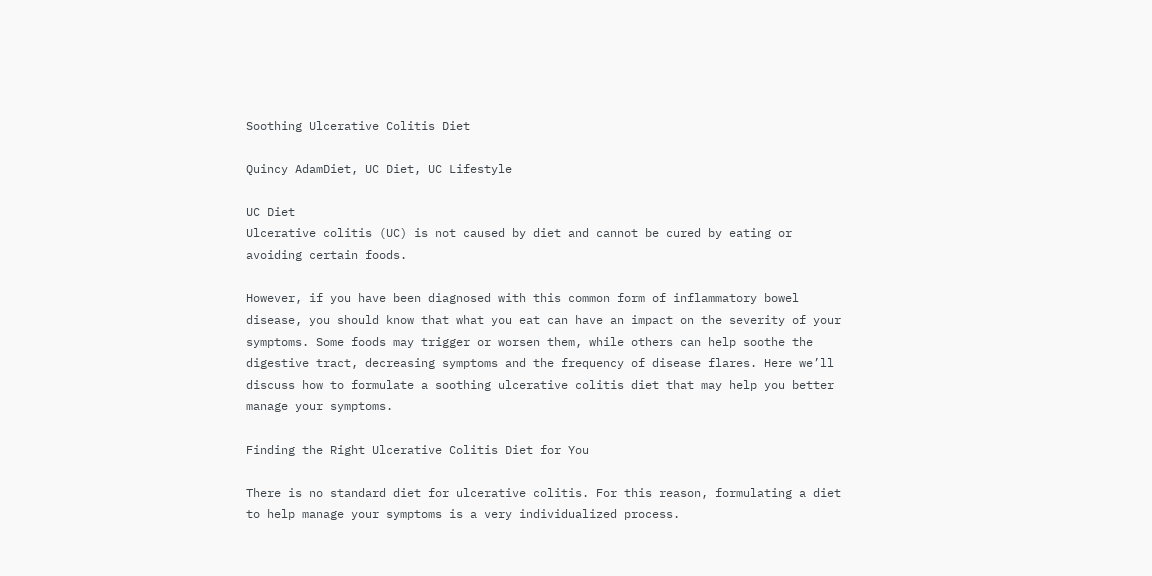Soothing Ulcerative Colitis Diet

Quincy AdamDiet, UC Diet, UC Lifestyle

UC Diet
Ulcerative colitis (UC) is not caused by diet and cannot be cured by eating or avoiding certain foods.

However, if you have been diagnosed with this common form of inflammatory bowel disease, you should know that what you eat can have an impact on the severity of your symptoms. Some foods may trigger or worsen them, while others can help soothe the digestive tract, decreasing symptoms and the frequency of disease flares. Here we’ll discuss how to formulate a soothing ulcerative colitis diet that may help you better manage your symptoms.

Finding the Right Ulcerative Colitis Diet for You

There is no standard diet for ulcerative colitis. For this reason, formulating a diet to help manage your symptoms is a very individualized process.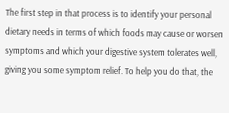The first step in that process is to identify your personal dietary needs in terms of which foods may cause or worsen symptoms and which your digestive system tolerates well, giving you some symptom relief. To help you do that, the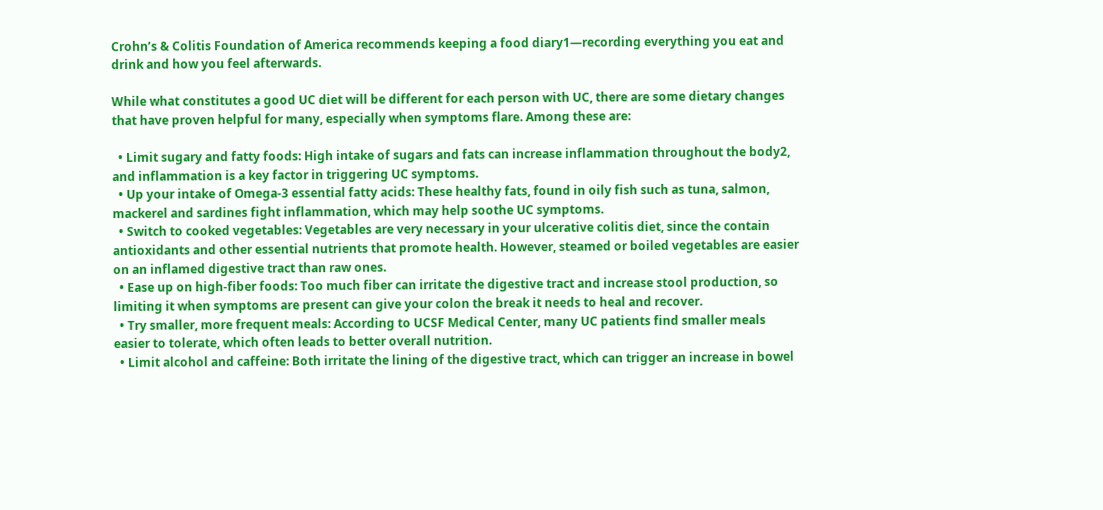Crohn’s & Colitis Foundation of America recommends keeping a food diary1—recording everything you eat and drink and how you feel afterwards.

While what constitutes a good UC diet will be different for each person with UC, there are some dietary changes that have proven helpful for many, especially when symptoms flare. Among these are:

  • Limit sugary and fatty foods: High intake of sugars and fats can increase inflammation throughout the body2, and inflammation is a key factor in triggering UC symptoms.
  • Up your intake of Omega-3 essential fatty acids: These healthy fats, found in oily fish such as tuna, salmon, mackerel and sardines fight inflammation, which may help soothe UC symptoms.
  • Switch to cooked vegetables: Vegetables are very necessary in your ulcerative colitis diet, since the contain antioxidants and other essential nutrients that promote health. However, steamed or boiled vegetables are easier on an inflamed digestive tract than raw ones.
  • Ease up on high-fiber foods: Too much fiber can irritate the digestive tract and increase stool production, so limiting it when symptoms are present can give your colon the break it needs to heal and recover.
  • Try smaller, more frequent meals: According to UCSF Medical Center, many UC patients find smaller meals easier to tolerate, which often leads to better overall nutrition.
  • Limit alcohol and caffeine: Both irritate the lining of the digestive tract, which can trigger an increase in bowel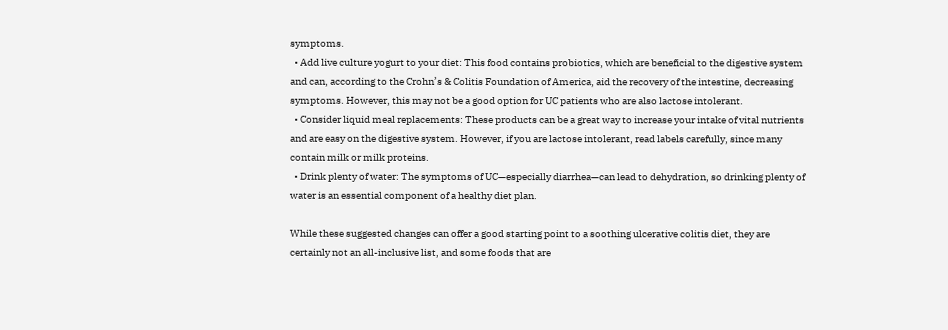symptoms.
  • Add live culture yogurt to your diet: This food contains probiotics, which are beneficial to the digestive system and can, according to the Crohn’s & Colitis Foundation of America, aid the recovery of the intestine, decreasing symptoms. However, this may not be a good option for UC patients who are also lactose intolerant.
  • Consider liquid meal replacements: These products can be a great way to increase your intake of vital nutrients and are easy on the digestive system. However, if you are lactose intolerant, read labels carefully, since many contain milk or milk proteins.
  • Drink plenty of water: The symptoms of UC—especially diarrhea—can lead to dehydration, so drinking plenty of water is an essential component of a healthy diet plan.

While these suggested changes can offer a good starting point to a soothing ulcerative colitis diet, they are certainly not an all-inclusive list, and some foods that are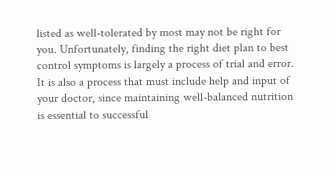listed as well-tolerated by most may not be right for you. Unfortunately, finding the right diet plan to best control symptoms is largely a process of trial and error. It is also a process that must include help and input of your doctor, since maintaining well-balanced nutrition is essential to successful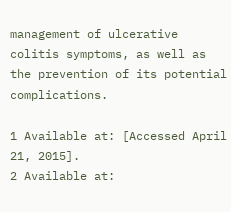management of ulcerative colitis symptoms, as well as the prevention of its potential complications.

1 Available at: [Accessed April 21, 2015].
2 Available at: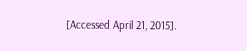[Accessed April 21, 2015].